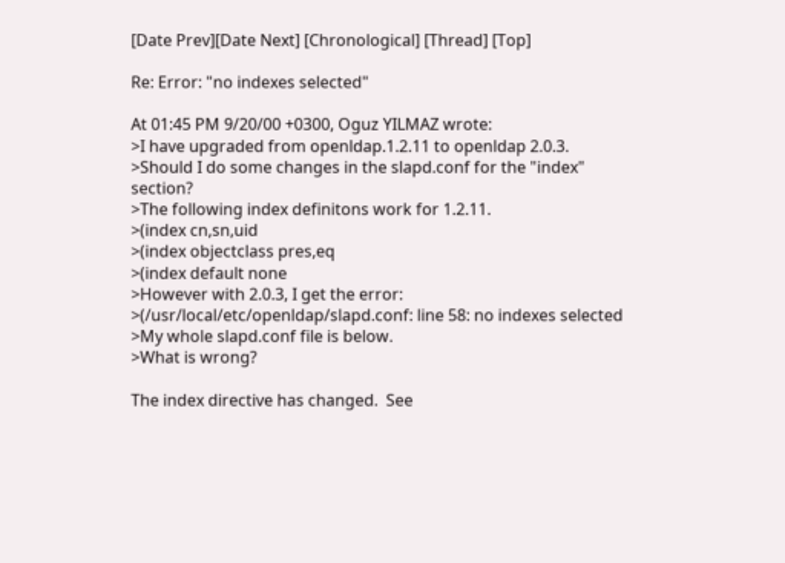[Date Prev][Date Next] [Chronological] [Thread] [Top]

Re: Error: "no indexes selected"

At 01:45 PM 9/20/00 +0300, Oguz YILMAZ wrote:
>I have upgraded from openldap.1.2.11 to openldap 2.0.3.
>Should I do some changes in the slapd.conf for the "index" section?
>The following index definitons work for 1.2.11.
>(index cn,sn,uid
>(index objectclass pres,eq
>(index default none
>However with 2.0.3, I get the error:
>(/usr/local/etc/openldap/slapd.conf: line 58: no indexes selected
>My whole slapd.conf file is below.
>What is wrong?

The index directive has changed.  See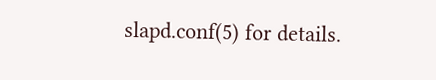slapd.conf(5) for details.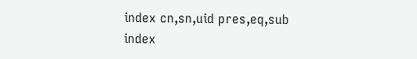index cn,sn,uid pres,eq,sub
index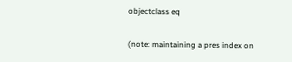objectclass eq

(note: maintaining a pres index on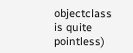objectclass is quite pointless)